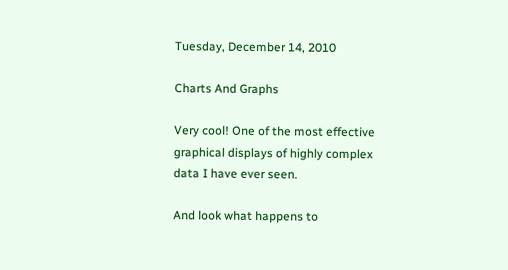Tuesday, December 14, 2010

Charts And Graphs

Very cool! One of the most effective graphical displays of highly complex data I have ever seen.

And look what happens to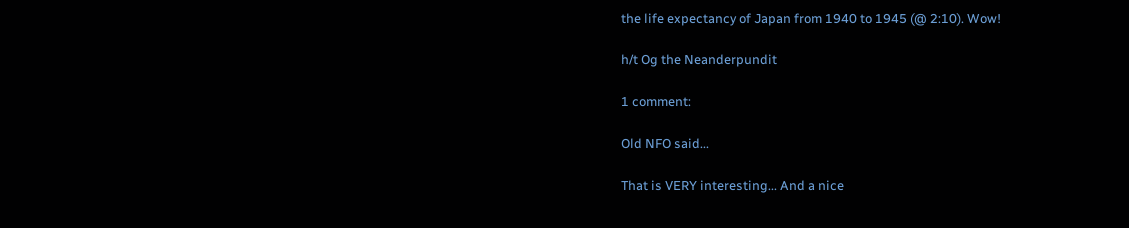the life expectancy of Japan from 1940 to 1945 (@ 2:10). Wow!

h/t Og the Neanderpundit

1 comment:

Old NFO said...

That is VERY interesting... And a nice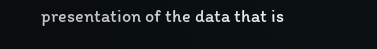presentation of the data that is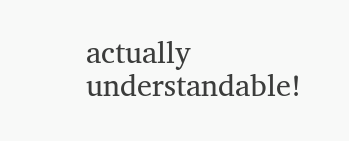actually understandable!